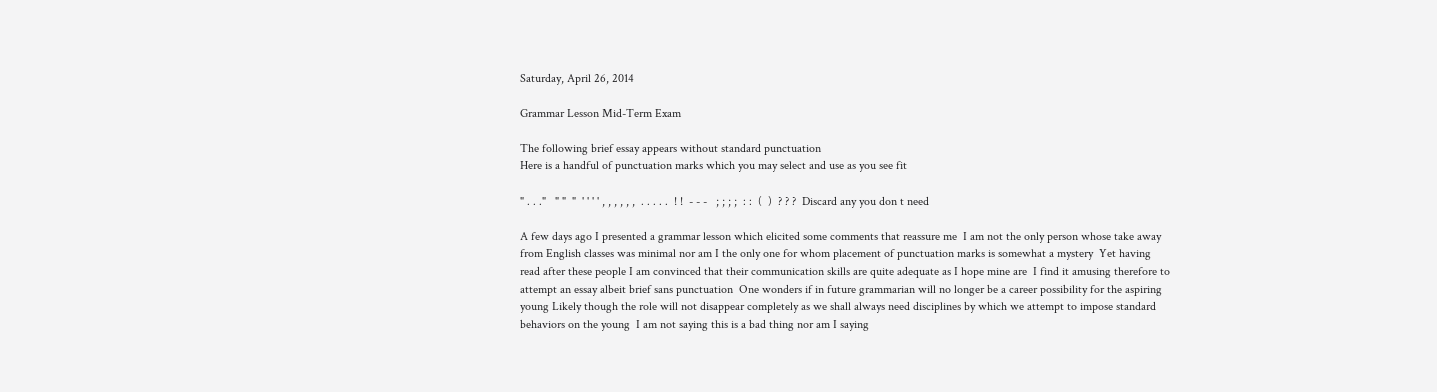Saturday, April 26, 2014

Grammar Lesson Mid-Term Exam

The following brief essay appears without standard punctuation
Here is a handful of punctuation marks which you may select and use as you see fit

" . . ."   " "  "  ' ' ' ' , , , , , ,  . . . . .  ! !  - - -   ; ; ; ;  : :  (  )  ? ? ?  Discard any you don t need

A few days ago I presented a grammar lesson which elicited some comments that reassure me  I am not the only person whose take away from English classes was minimal nor am I the only one for whom placement of punctuation marks is somewhat a mystery  Yet having read after these people I am convinced that their communication skills are quite adequate as I hope mine are  I find it amusing therefore to attempt an essay albeit brief sans punctuation  One wonders if in future grammarian will no longer be a career possibility for the aspiring young Likely though the role will not disappear completely as we shall always need disciplines by which we attempt to impose standard behaviors on the young  I am not saying this is a bad thing nor am I saying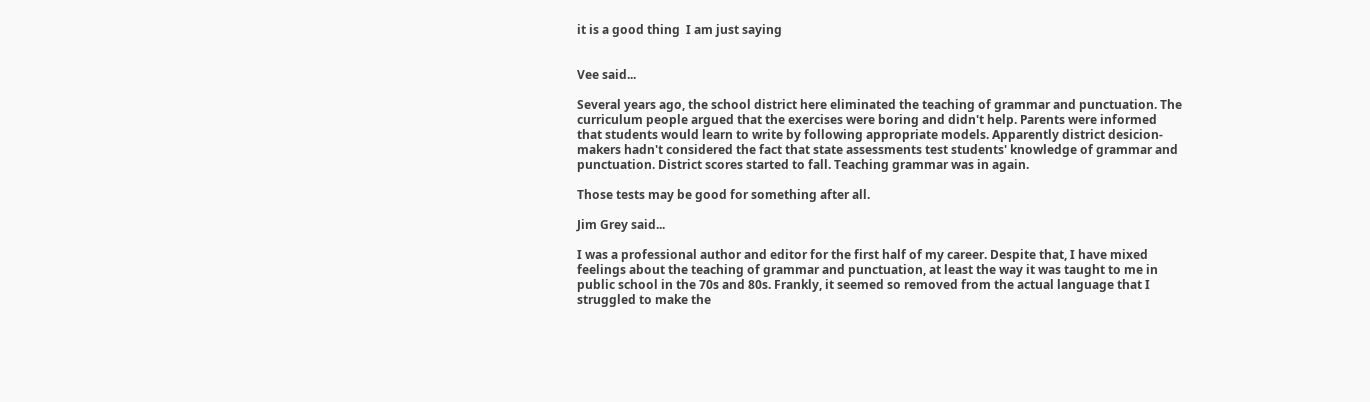it is a good thing  I am just saying


Vee said...

Several years ago, the school district here eliminated the teaching of grammar and punctuation. The curriculum people argued that the exercises were boring and didn't help. Parents were informed that students would learn to write by following appropriate models. Apparently district desicion-makers hadn't considered the fact that state assessments test students' knowledge of grammar and punctuation. District scores started to fall. Teaching grammar was in again.

Those tests may be good for something after all.

Jim Grey said...

I was a professional author and editor for the first half of my career. Despite that, I have mixed feelings about the teaching of grammar and punctuation, at least the way it was taught to me in public school in the 70s and 80s. Frankly, it seemed so removed from the actual language that I struggled to make the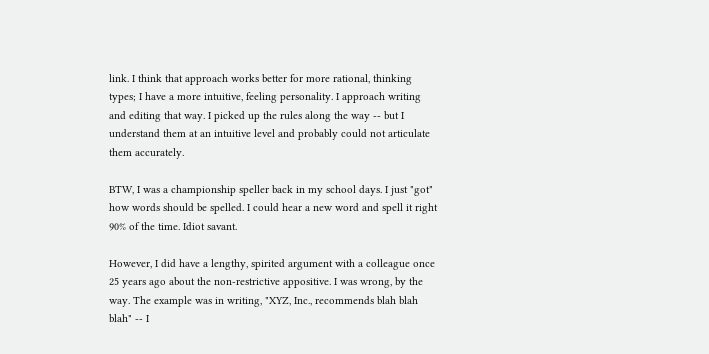link. I think that approach works better for more rational, thinking types; I have a more intuitive, feeling personality. I approach writing and editing that way. I picked up the rules along the way -- but I understand them at an intuitive level and probably could not articulate them accurately.

BTW, I was a championship speller back in my school days. I just "got" how words should be spelled. I could hear a new word and spell it right 90% of the time. Idiot savant.

However, I did have a lengthy, spirited argument with a colleague once 25 years ago about the non-restrictive appositive. I was wrong, by the way. The example was in writing, "XYZ, Inc., recommends blah blah blah" -- I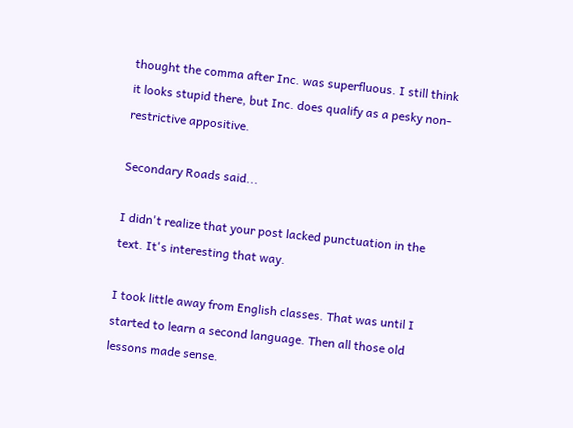thought the comma after Inc. was superfluous. I still think it looks stupid there, but Inc. does qualify as a pesky non-restrictive appositive.

Secondary Roads said...

I didn't realize that your post lacked punctuation in the text. It's interesting that way.

I took little away from English classes. That was until I started to learn a second language. Then all those old lessons made sense.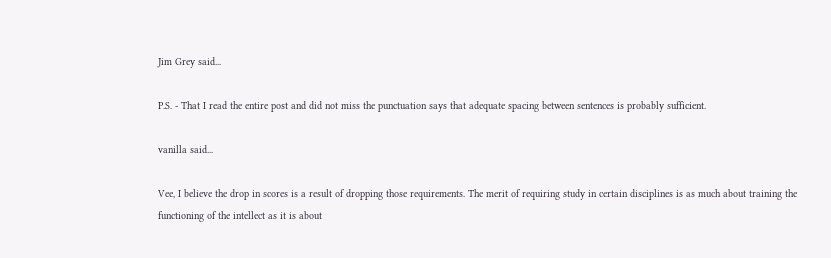Jim Grey said...

P.S. - That I read the entire post and did not miss the punctuation says that adequate spacing between sentences is probably sufficient.

vanilla said...

Vee, I believe the drop in scores is a result of dropping those requirements. The merit of requiring study in certain disciplines is as much about training the functioning of the intellect as it is about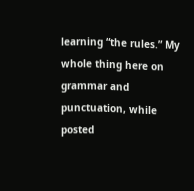learning “the rules.” My whole thing here on grammar and punctuation, while posted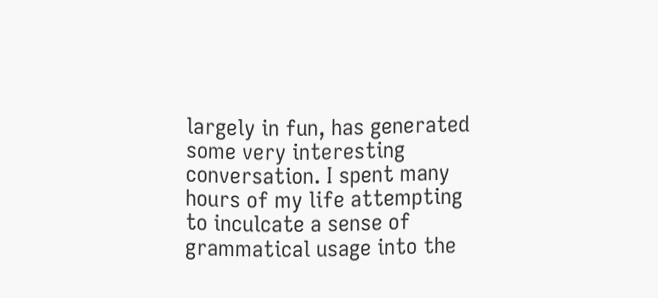largely in fun, has generated some very interesting conversation. I spent many hours of my life attempting to inculcate a sense of grammatical usage into the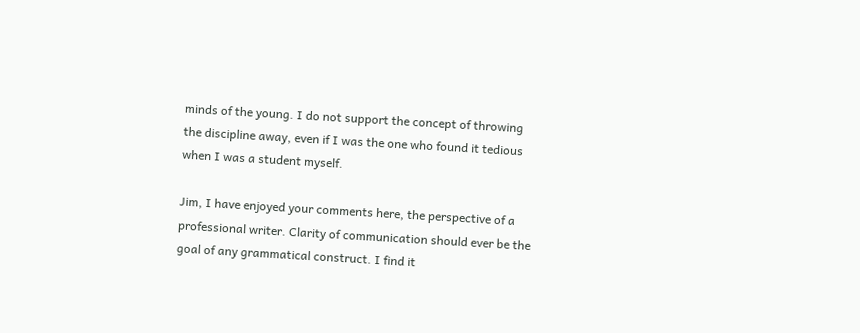minds of the young. I do not support the concept of throwing the discipline away, even if I was the one who found it tedious when I was a student myself.

Jim, I have enjoyed your comments here, the perspective of a professional writer. Clarity of communication should ever be the goal of any grammatical construct. I find it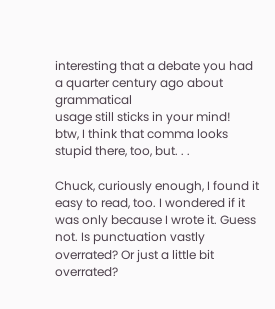interesting that a debate you had a quarter century ago about grammatical
usage still sticks in your mind!
btw, I think that comma looks stupid there, too, but. . .

Chuck, curiously enough, I found it easy to read, too. I wondered if it was only because I wrote it. Guess not. Is punctuation vastly overrated? Or just a little bit overrated?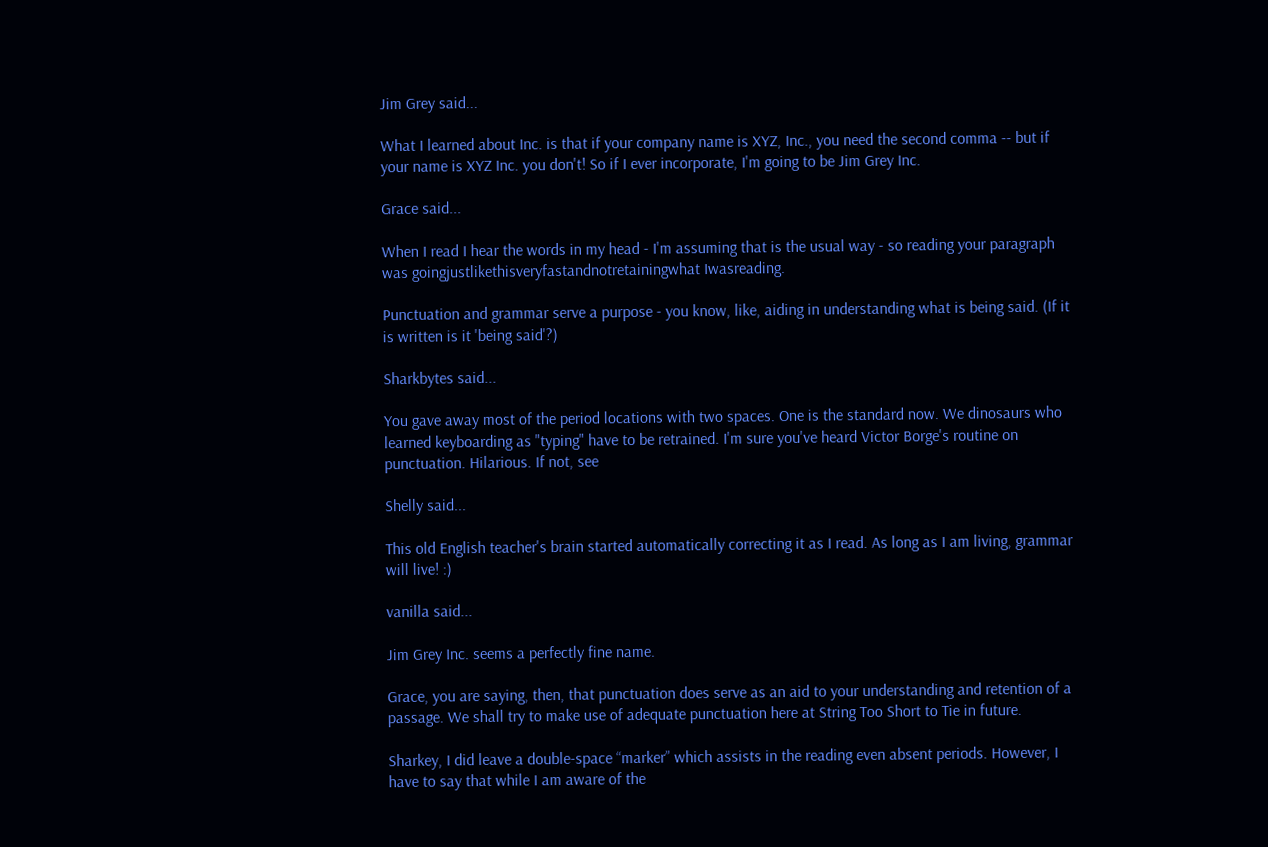Jim Grey said...

What I learned about Inc. is that if your company name is XYZ, Inc., you need the second comma -- but if your name is XYZ Inc. you don't! So if I ever incorporate, I'm going to be Jim Grey Inc.

Grace said...

When I read I hear the words in my head - I'm assuming that is the usual way - so reading your paragraph was goingjustlikethisveryfastandnotretainingwhat Iwasreading.

Punctuation and grammar serve a purpose - you know, like, aiding in understanding what is being said. (If it is written is it 'being said'?)

Sharkbytes said...

You gave away most of the period locations with two spaces. One is the standard now. We dinosaurs who learned keyboarding as "typing" have to be retrained. I'm sure you've heard Victor Borge's routine on punctuation. Hilarious. If not, see

Shelly said...

This old English teacher's brain started automatically correcting it as I read. As long as I am living, grammar will live! :)

vanilla said...

Jim Grey Inc. seems a perfectly fine name.

Grace, you are saying, then, that punctuation does serve as an aid to your understanding and retention of a passage. We shall try to make use of adequate punctuation here at String Too Short to Tie in future.

Sharkey, I did leave a double-space “marker” which assists in the reading even absent periods. However, I have to say that while I am aware of the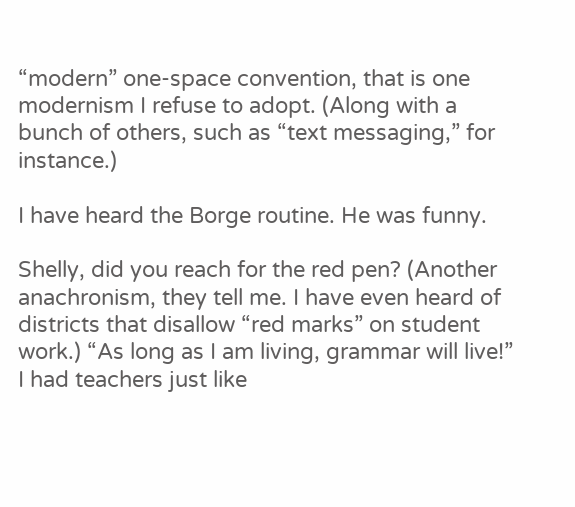“modern” one-space convention, that is one modernism I refuse to adopt. (Along with a bunch of others, such as “text messaging,” for instance.)

I have heard the Borge routine. He was funny.

Shelly, did you reach for the red pen? (Another anachronism, they tell me. I have even heard of districts that disallow “red marks” on student work.) “As long as I am living, grammar will live!” I had teachers just like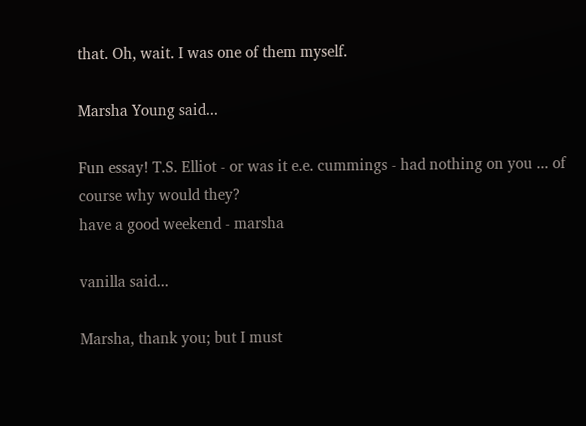that. Oh, wait. I was one of them myself.

Marsha Young said...

Fun essay! T.S. Elliot - or was it e.e. cummings - had nothing on you ... of course why would they?
have a good weekend - marsha

vanilla said...

Marsha, thank you; but I must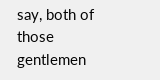say, both of those gentlemen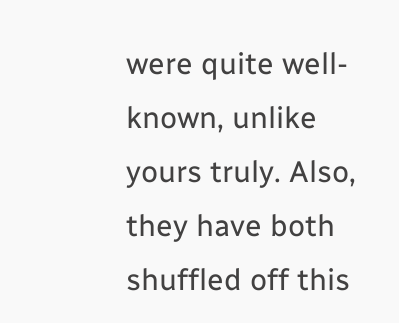were quite well-known, unlike yours truly. Also, they have both shuffled off this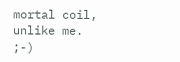mortal coil, unlike me. ;-)